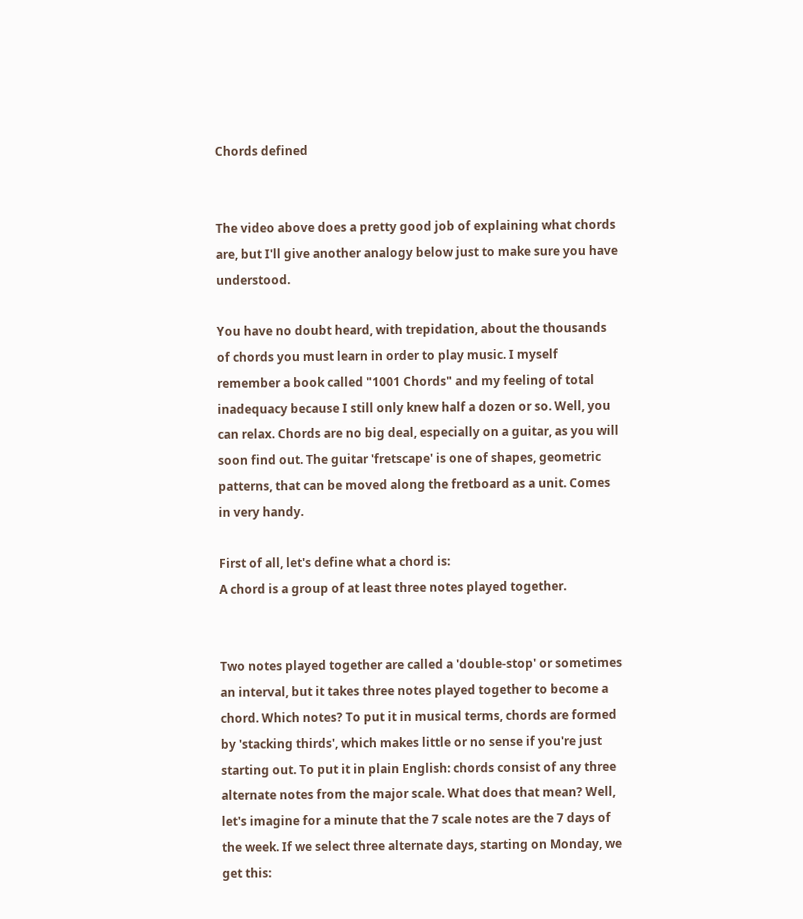Chords defined


The video above does a pretty good job of explaining what chords are, but I'll give another analogy below just to make sure you have understood.

You have no doubt heard, with trepidation, about the thousands of chords you must learn in order to play music. I myself remember a book called "1001 Chords" and my feeling of total inadequacy because I still only knew half a dozen or so. Well, you can relax. Chords are no big deal, especially on a guitar, as you will soon find out. The guitar 'fretscape' is one of shapes, geometric patterns, that can be moved along the fretboard as a unit. Comes in very handy.

First of all, let's define what a chord is:
A chord is a group of at least three notes played together.


Two notes played together are called a 'double-stop' or sometimes an interval, but it takes three notes played together to become a chord. Which notes? To put it in musical terms, chords are formed by 'stacking thirds', which makes little or no sense if you're just starting out. To put it in plain English: chords consist of any three alternate notes from the major scale. What does that mean? Well, let's imagine for a minute that the 7 scale notes are the 7 days of the week. If we select three alternate days, starting on Monday, we get this: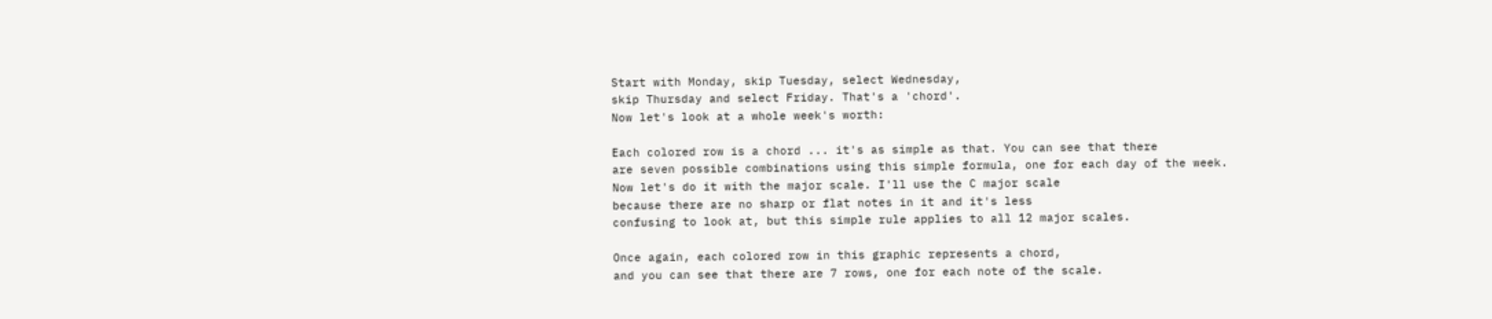Start with Monday, skip Tuesday, select Wednesday,
skip Thursday and select Friday. That's a 'chord'.
Now let's look at a whole week's worth:

Each colored row is a chord ... it's as simple as that. You can see that there
are seven possible combinations using this simple formula, one for each day of the week.
Now let's do it with the major scale. I'll use the C major scale
because there are no sharp or flat notes in it and it's less
confusing to look at, but this simple rule applies to all 12 major scales.

Once again, each colored row in this graphic represents a chord,
and you can see that there are 7 rows, one for each note of the scale.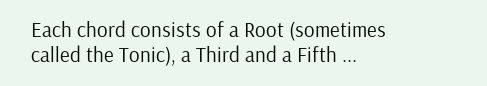Each chord consists of a Root (sometimes called the Tonic), a Third and a Fifth ...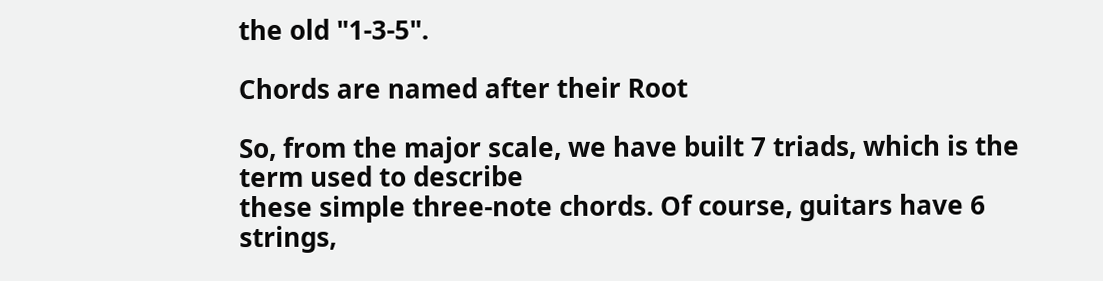the old "1-3-5".

Chords are named after their Root

So, from the major scale, we have built 7 triads, which is the term used to describe
these simple three-note chords. Of course, guitars have 6 strings,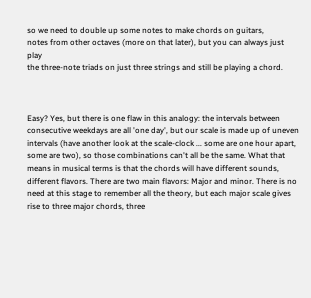so we need to double up some notes to make chords on guitars,
notes from other octaves (more on that later), but you can always just play
the three-note triads on just three strings and still be playing a chord.



Easy? Yes, but there is one flaw in this analogy: the intervals between consecutive weekdays are all 'one day', but our scale is made up of uneven intervals (have another look at the scale-clock ... some are one hour apart, some are two), so those combinations can't all be the same. What that means in musical terms is that the chords will have different sounds, different flavors. There are two main flavors: Major and minor. There is no need at this stage to remember all the theory, but each major scale gives rise to three major chords, three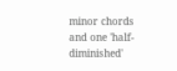minor chords and one 'half-diminished'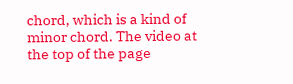chord, which is a kind of minor chord. The video at the top of the page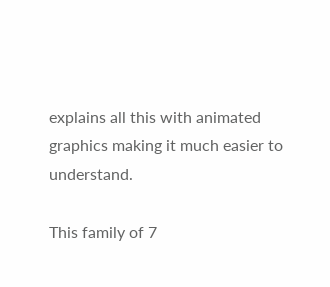explains all this with animated graphics making it much easier to understand.

This family of 7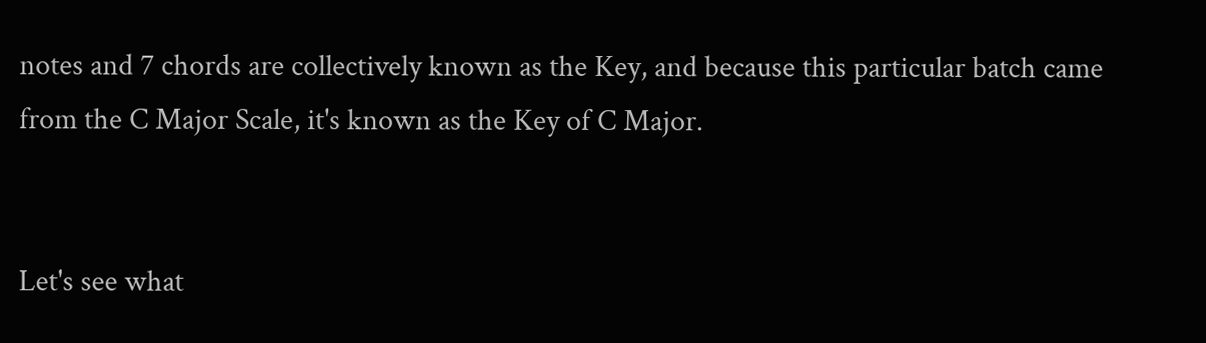notes and 7 chords are collectively known as the Key, and because this particular batch came from the C Major Scale, it's known as the Key of C Major.


Let's see what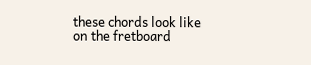these chords look like on the fretboard